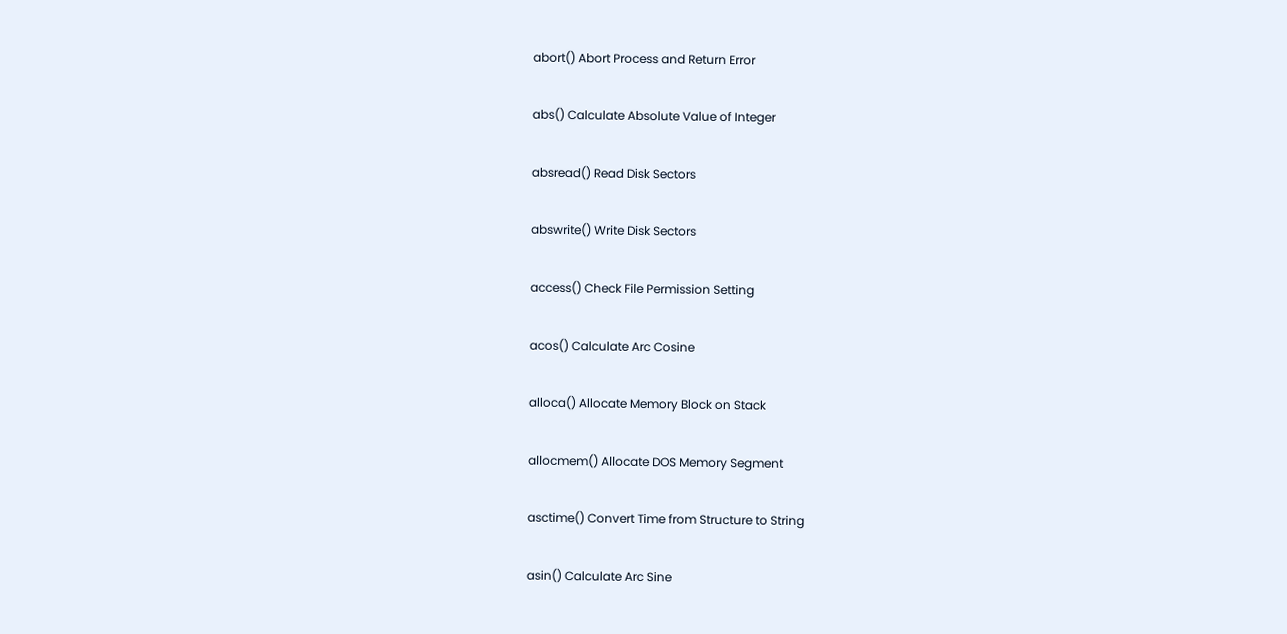abort() Abort Process and Return Error

abs() Calculate Absolute Value of Integer

absread() Read Disk Sectors

abswrite() Write Disk Sectors

access() Check File Permission Setting

acos() Calculate Arc Cosine

alloca() Allocate Memory Block on Stack

allocmem() Allocate DOS Memory Segment

asctime() Convert Time from Structure to String

asin() Calculate Arc Sine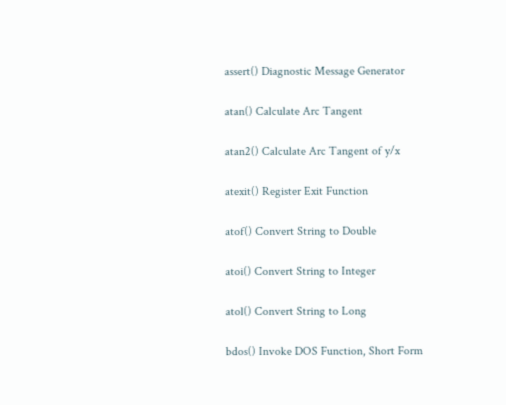assert() Diagnostic Message Generator

atan() Calculate Arc Tangent

atan2() Calculate Arc Tangent of y/x

atexit() Register Exit Function

atof() Convert String to Double

atoi() Convert String to Integer

atol() Convert String to Long

bdos() Invoke DOS Function, Short Form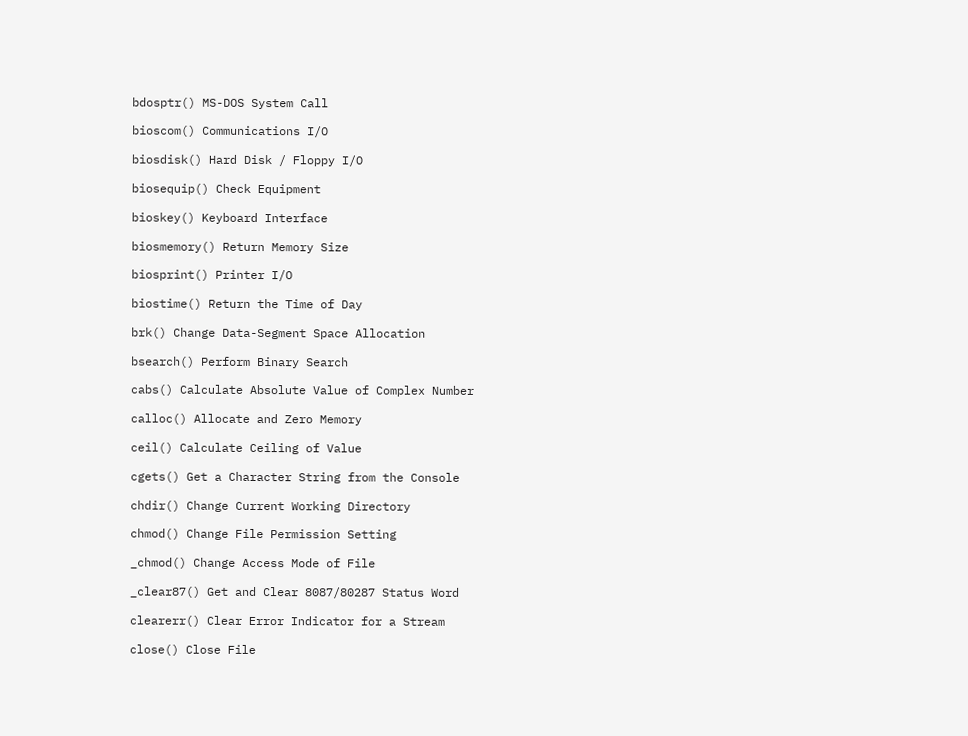bdosptr() MS-DOS System Call

bioscom() Communications I/O

biosdisk() Hard Disk / Floppy I/O

biosequip() Check Equipment

bioskey() Keyboard Interface

biosmemory() Return Memory Size

biosprint() Printer I/O

biostime() Return the Time of Day

brk() Change Data-Segment Space Allocation

bsearch() Perform Binary Search

cabs() Calculate Absolute Value of Complex Number

calloc() Allocate and Zero Memory

ceil() Calculate Ceiling of Value

cgets() Get a Character String from the Console

chdir() Change Current Working Directory

chmod() Change File Permission Setting

_chmod() Change Access Mode of File

_clear87() Get and Clear 8087/80287 Status Word

clearerr() Clear Error Indicator for a Stream

close() Close File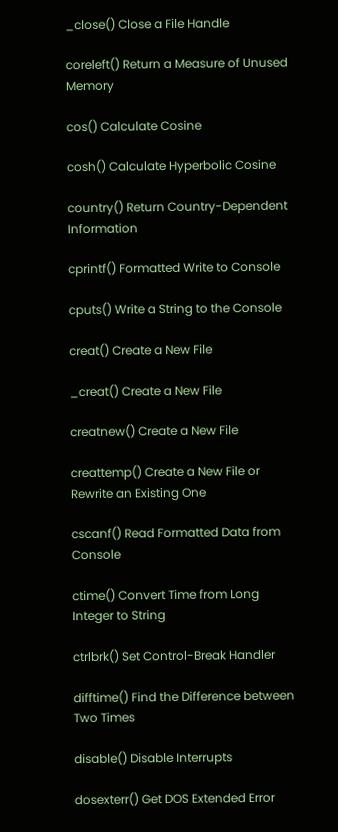_close() Close a File Handle

coreleft() Return a Measure of Unused Memory

cos() Calculate Cosine

cosh() Calculate Hyperbolic Cosine

country() Return Country-Dependent Information

cprintf() Formatted Write to Console

cputs() Write a String to the Console

creat() Create a New File

_creat() Create a New File

creatnew() Create a New File

creattemp() Create a New File or Rewrite an Existing One

cscanf() Read Formatted Data from Console

ctime() Convert Time from Long Integer to String

ctrlbrk() Set Control-Break Handler

difftime() Find the Difference between Two Times

disable() Disable Interrupts

dosexterr() Get DOS Extended Error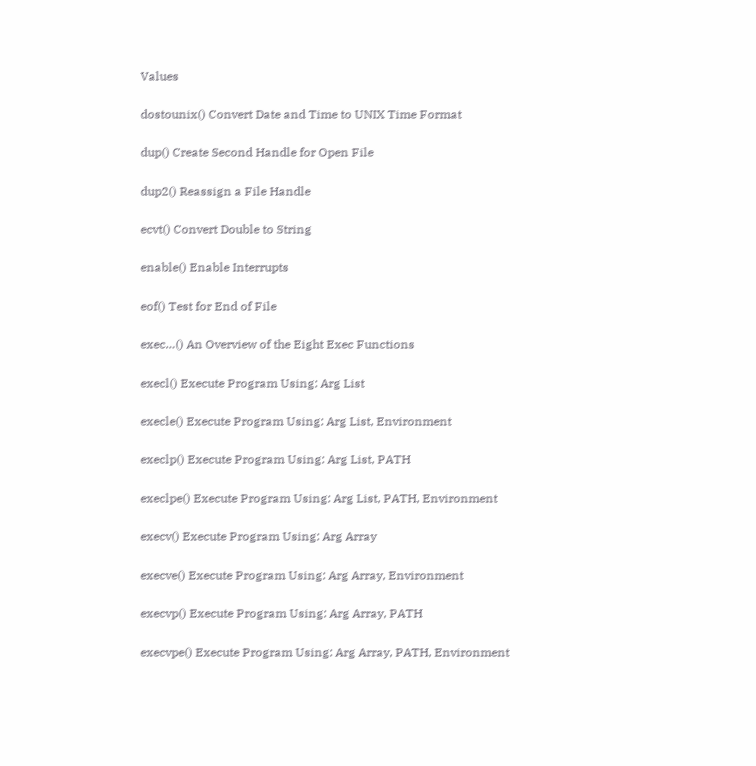Values

dostounix() Convert Date and Time to UNIX Time Format

dup() Create Second Handle for Open File

dup2() Reassign a File Handle

ecvt() Convert Double to String

enable() Enable Interrupts

eof() Test for End of File

exec…() An Overview of the Eight Exec Functions

execl() Execute Program Using: Arg List

execle() Execute Program Using: Arg List, Environment

execlp() Execute Program Using: Arg List, PATH

execlpe() Execute Program Using: Arg List, PATH, Environment

execv() Execute Program Using: Arg Array

execve() Execute Program Using: Arg Array, Environment

execvp() Execute Program Using: Arg Array, PATH

execvpe() Execute Program Using: Arg Array, PATH, Environment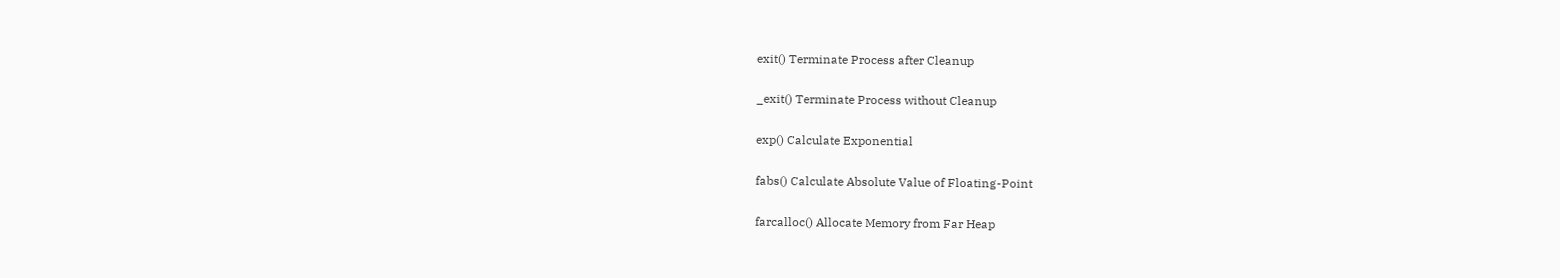exit() Terminate Process after Cleanup

_exit() Terminate Process without Cleanup

exp() Calculate Exponential

fabs() Calculate Absolute Value of Floating-Point

farcalloc() Allocate Memory from Far Heap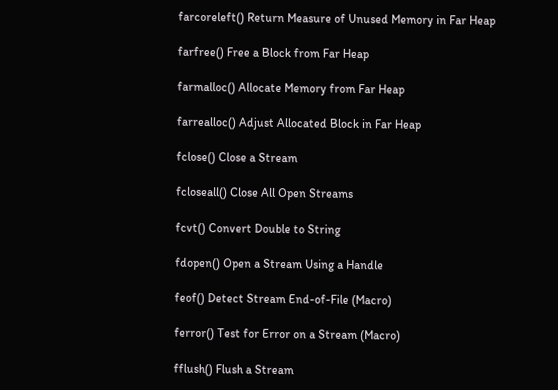farcoreleft() Return Measure of Unused Memory in Far Heap

farfree() Free a Block from Far Heap

farmalloc() Allocate Memory from Far Heap

farrealloc() Adjust Allocated Block in Far Heap

fclose() Close a Stream

fcloseall() Close All Open Streams

fcvt() Convert Double to String

fdopen() Open a Stream Using a Handle

feof() Detect Stream End-of-File (Macro)

ferror() Test for Error on a Stream (Macro)

fflush() Flush a Stream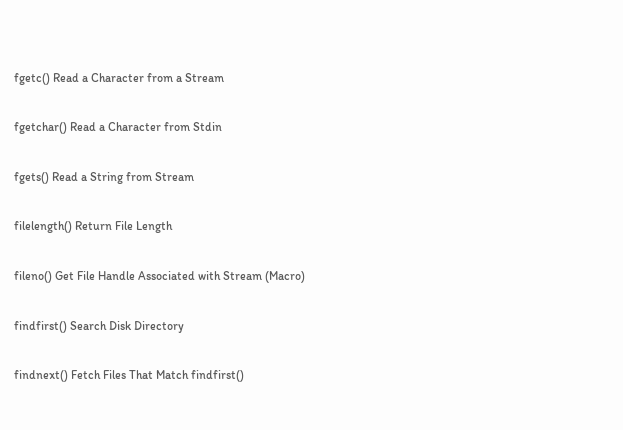fgetc() Read a Character from a Stream

fgetchar() Read a Character from Stdin

fgets() Read a String from Stream

filelength() Return File Length

fileno() Get File Handle Associated with Stream (Macro)

findfirst() Search Disk Directory

findnext() Fetch Files That Match findfirst()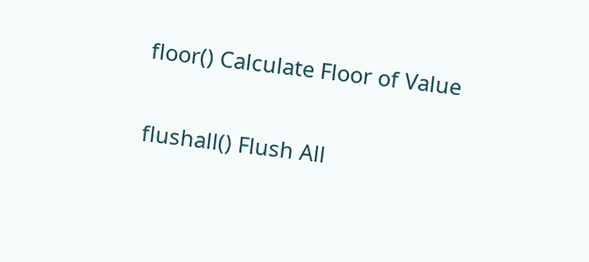floor() Calculate Floor of Value

flushall() Flush All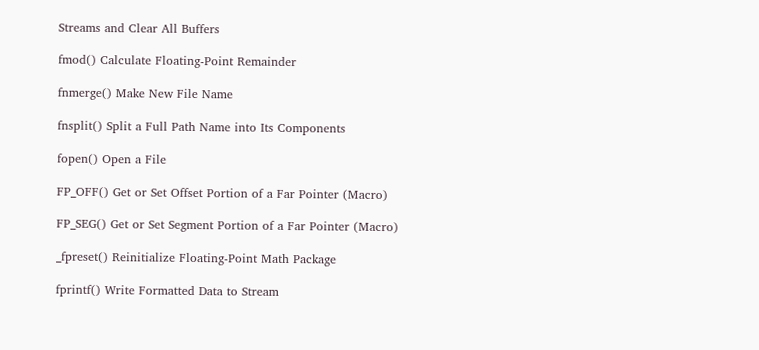Streams and Clear All Buffers

fmod() Calculate Floating-Point Remainder

fnmerge() Make New File Name

fnsplit() Split a Full Path Name into Its Components

fopen() Open a File

FP_OFF() Get or Set Offset Portion of a Far Pointer (Macro)

FP_SEG() Get or Set Segment Portion of a Far Pointer (Macro)

_fpreset() Reinitialize Floating-Point Math Package

fprintf() Write Formatted Data to Stream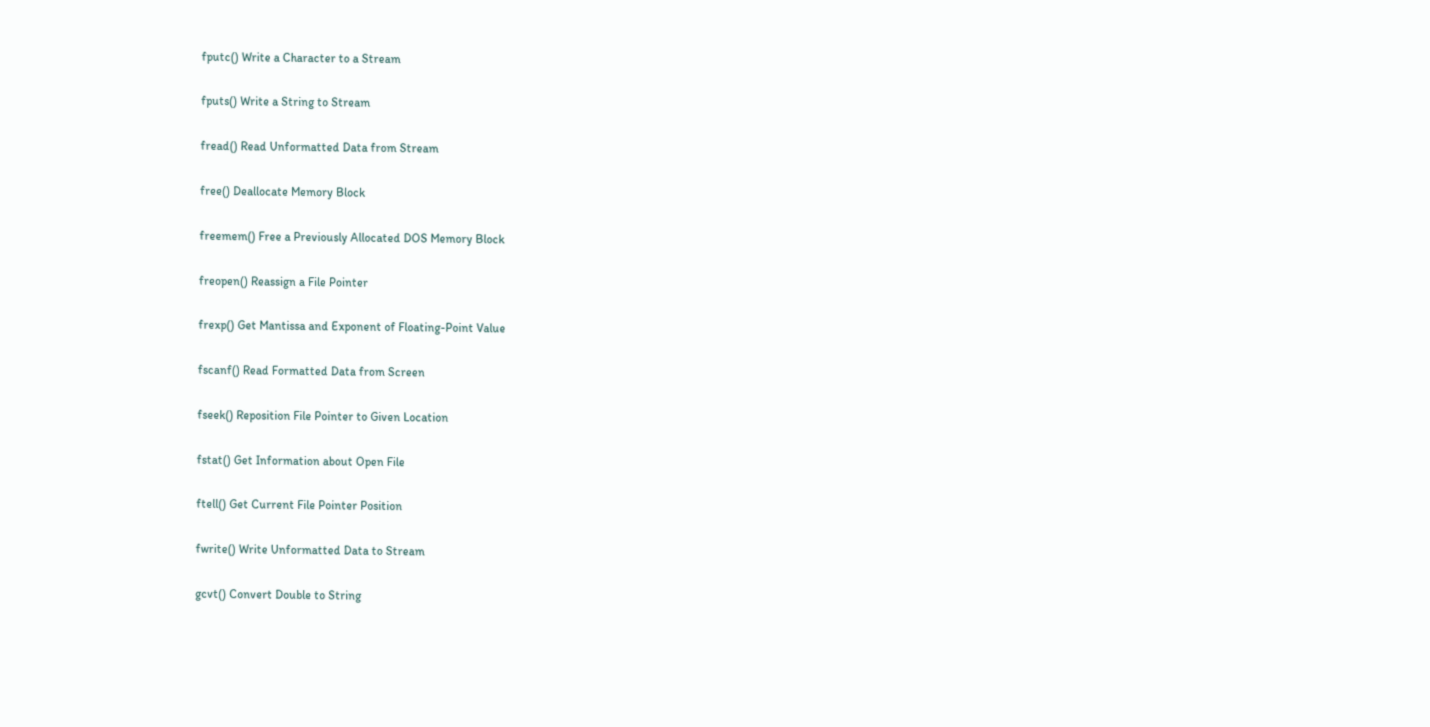fputc() Write a Character to a Stream

fputs() Write a String to Stream

fread() Read Unformatted Data from Stream

free() Deallocate Memory Block

freemem() Free a Previously Allocated DOS Memory Block

freopen() Reassign a File Pointer

frexp() Get Mantissa and Exponent of Floating-Point Value

fscanf() Read Formatted Data from Screen

fseek() Reposition File Pointer to Given Location

fstat() Get Information about Open File

ftell() Get Current File Pointer Position

fwrite() Write Unformatted Data to Stream

gcvt() Convert Double to String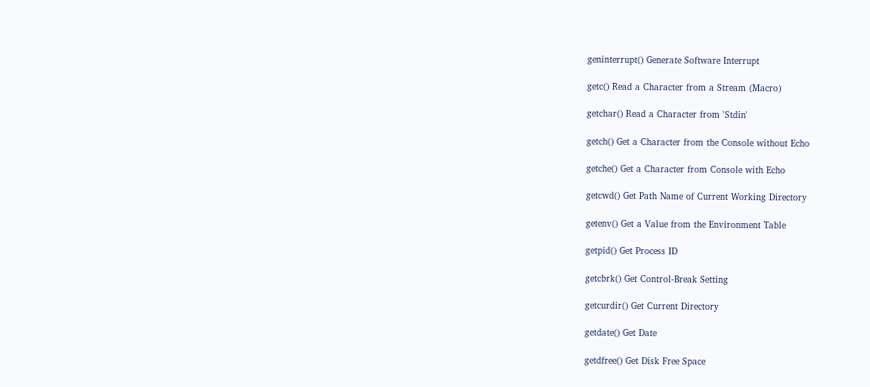geninterrupt() Generate Software Interrupt

getc() Read a Character from a Stream (Macro)

getchar() Read a Character from 'Stdin'

getch() Get a Character from the Console without Echo

getche() Get a Character from Console with Echo

getcwd() Get Path Name of Current Working Directory

getenv() Get a Value from the Environment Table

getpid() Get Process ID

getcbrk() Get Control-Break Setting

getcurdir() Get Current Directory

getdate() Get Date

getdfree() Get Disk Free Space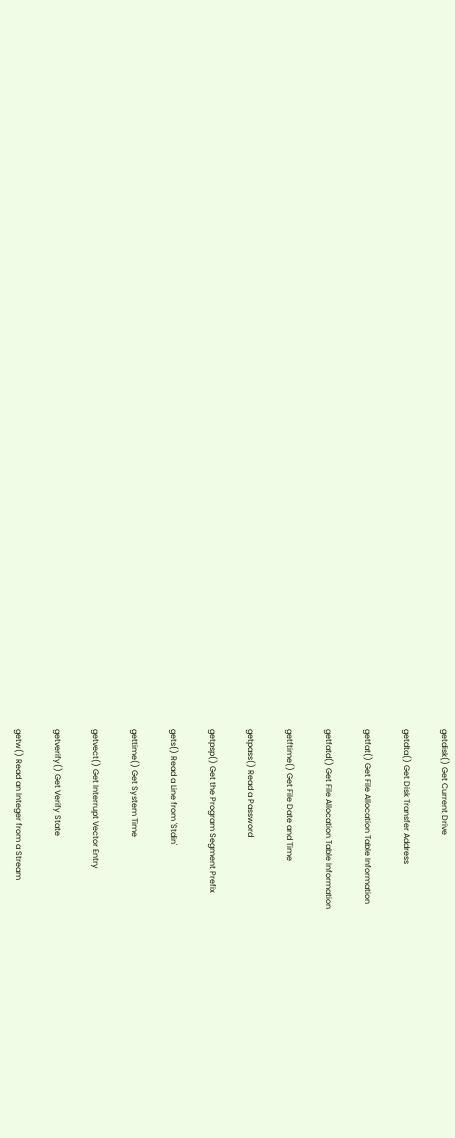getdisk() Get Current Drive

getdta() Get Disk Transfer Address

getfat() Get File Allocation Table Information

getfatd() Get File Allocation Table Information

getftime() Get File Date and Time

getpass() Read a Password

getpsp() Get the Program Segment Prefix

gets() Read a Line from 'Stdin'

gettime() Get System Time

getvect() Get Interrupt Vector Entry

getverify() Get Verify State

getw() Read an Integer from a Stream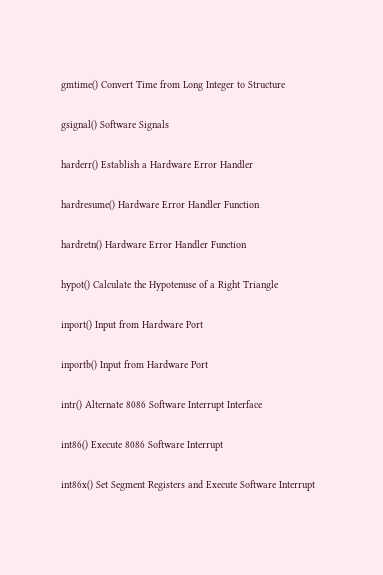gmtime() Convert Time from Long Integer to Structure

gsignal() Software Signals

harderr() Establish a Hardware Error Handler

hardresume() Hardware Error Handler Function

hardretn() Hardware Error Handler Function

hypot() Calculate the Hypotenuse of a Right Triangle

inport() Input from Hardware Port

inportb() Input from Hardware Port

intr() Alternate 8086 Software Interrupt Interface

int86() Execute 8086 Software Interrupt

int86x() Set Segment Registers and Execute Software Interrupt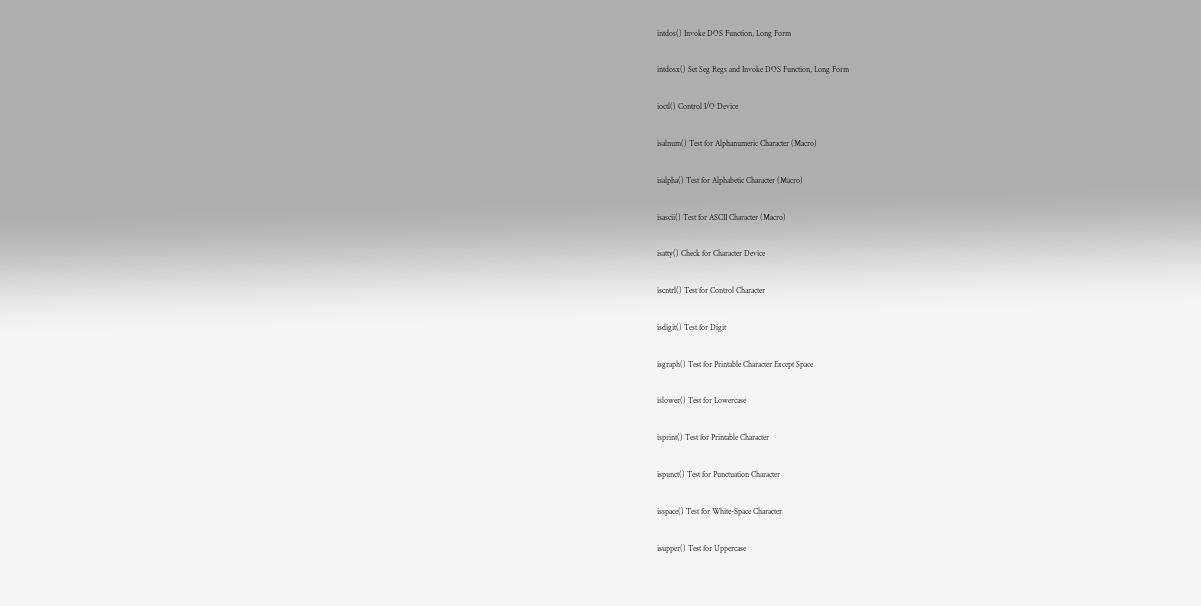intdos() Invoke DOS Function, Long Form

intdosx() Set Seg Regs and Invoke DOS Function, Long Form

ioctl() Control I/O Device

isalnum() Test for Alphanumeric Character (Macro)

isalpha() Test for Alphabetic Character (Macro)

isascii() Test for ASCII Character (Macro)

isatty() Check for Character Device

iscntrl() Test for Control Character

isdigit() Test for Digit

isgraph() Test for Printable Character Except Space

islower() Test for Lowercase

isprint() Test for Printable Character

ispunct() Test for Punctuation Character

isspace() Test for White-Space Character

isupper() Test for Uppercase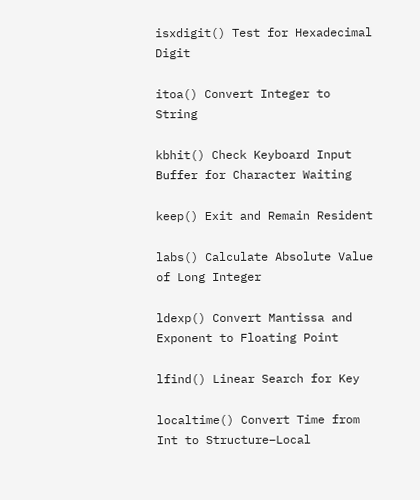isxdigit() Test for Hexadecimal Digit

itoa() Convert Integer to String

kbhit() Check Keyboard Input Buffer for Character Waiting

keep() Exit and Remain Resident

labs() Calculate Absolute Value of Long Integer

ldexp() Convert Mantissa and Exponent to Floating Point

lfind() Linear Search for Key

localtime() Convert Time from Int to Structure–Local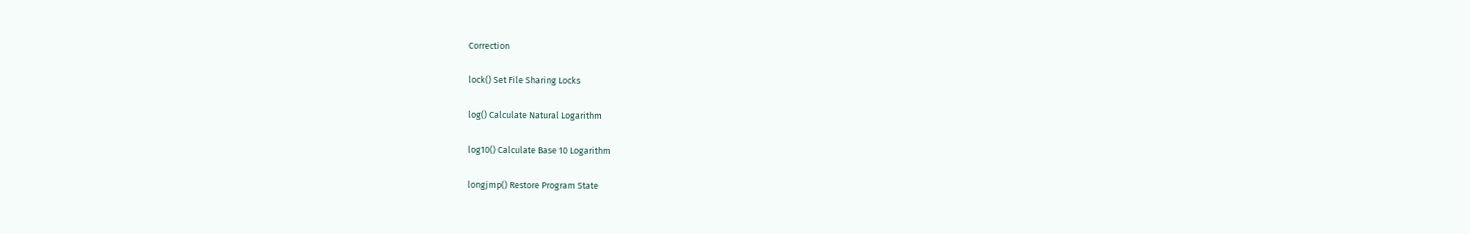Correction

lock() Set File Sharing Locks

log() Calculate Natural Logarithm

log10() Calculate Base 10 Logarithm

longjmp() Restore Program State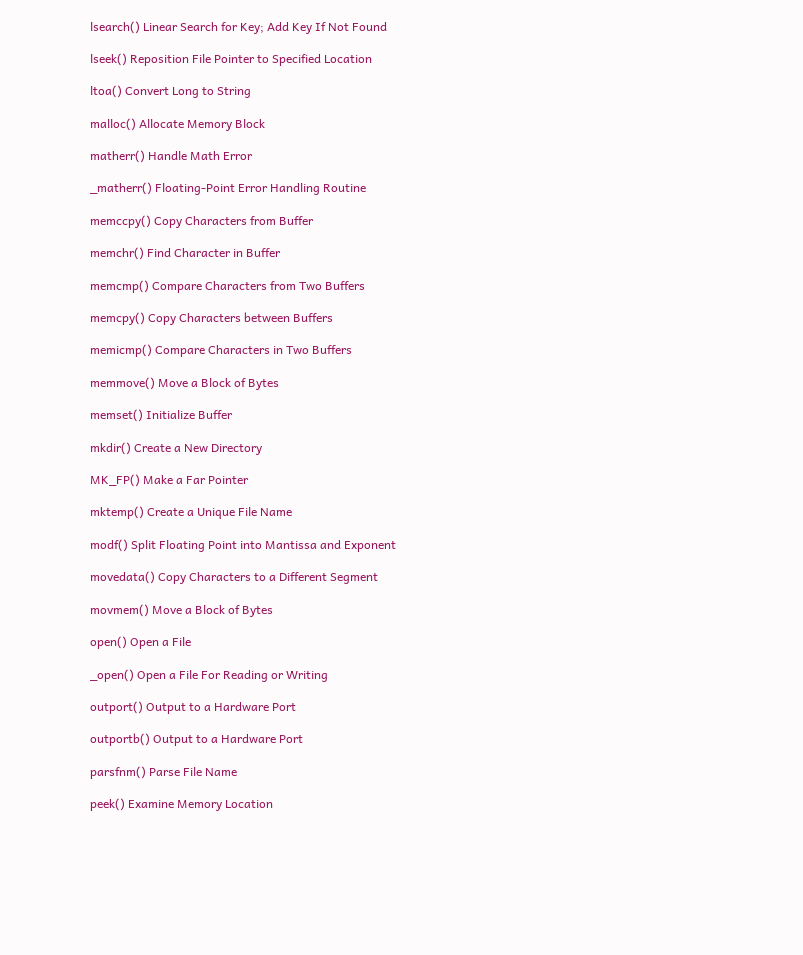lsearch() Linear Search for Key; Add Key If Not Found

lseek() Reposition File Pointer to Specified Location

ltoa() Convert Long to String

malloc() Allocate Memory Block

matherr() Handle Math Error

_matherr() Floating-Point Error Handling Routine

memccpy() Copy Characters from Buffer

memchr() Find Character in Buffer

memcmp() Compare Characters from Two Buffers

memcpy() Copy Characters between Buffers

memicmp() Compare Characters in Two Buffers

memmove() Move a Block of Bytes

memset() Initialize Buffer

mkdir() Create a New Directory

MK_FP() Make a Far Pointer

mktemp() Create a Unique File Name

modf() Split Floating Point into Mantissa and Exponent

movedata() Copy Characters to a Different Segment

movmem() Move a Block of Bytes

open() Open a File

_open() Open a File For Reading or Writing

outport() Output to a Hardware Port

outportb() Output to a Hardware Port

parsfnm() Parse File Name

peek() Examine Memory Location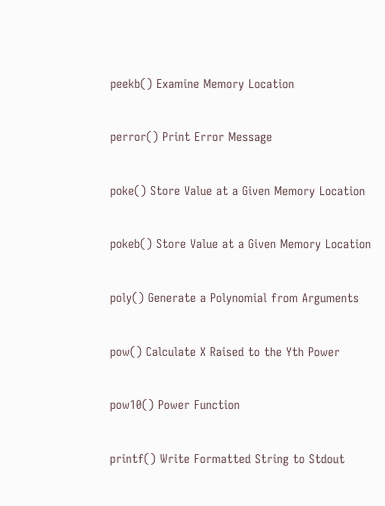peekb() Examine Memory Location

perror() Print Error Message

poke() Store Value at a Given Memory Location

pokeb() Store Value at a Given Memory Location

poly() Generate a Polynomial from Arguments

pow() Calculate X Raised to the Yth Power

pow10() Power Function

printf() Write Formatted String to Stdout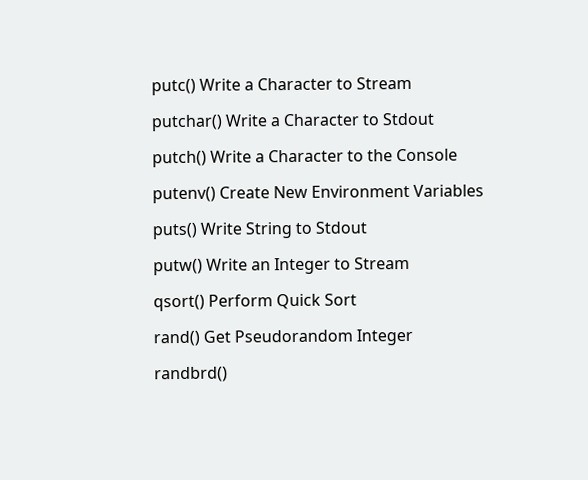putc() Write a Character to Stream

putchar() Write a Character to Stdout

putch() Write a Character to the Console

putenv() Create New Environment Variables

puts() Write String to Stdout

putw() Write an Integer to Stream

qsort() Perform Quick Sort

rand() Get Pseudorandom Integer

randbrd()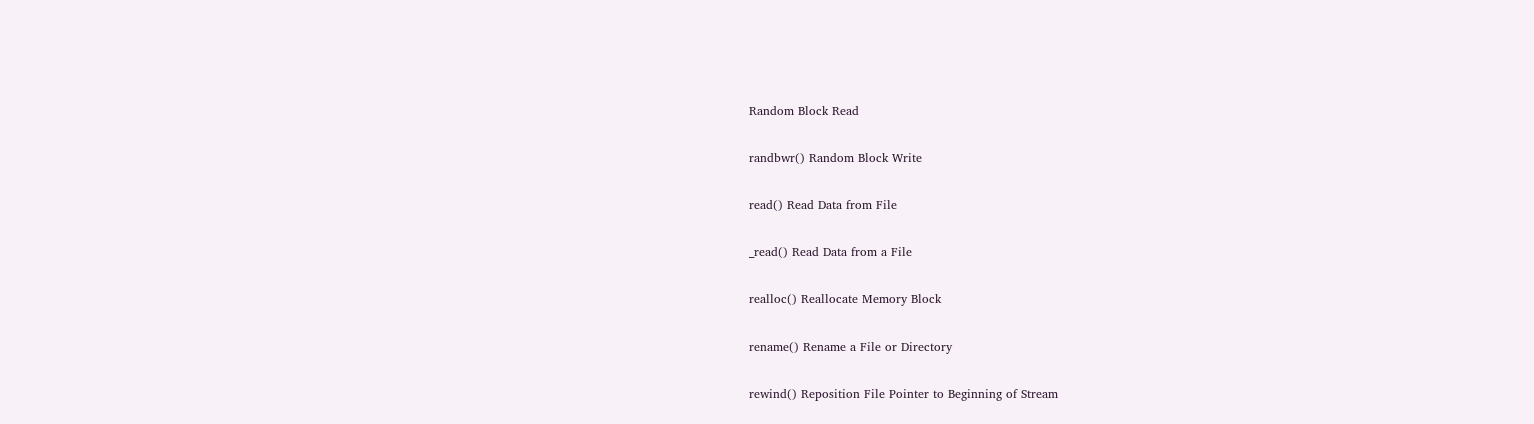Random Block Read

randbwr() Random Block Write

read() Read Data from File

_read() Read Data from a File

realloc() Reallocate Memory Block

rename() Rename a File or Directory

rewind() Reposition File Pointer to Beginning of Stream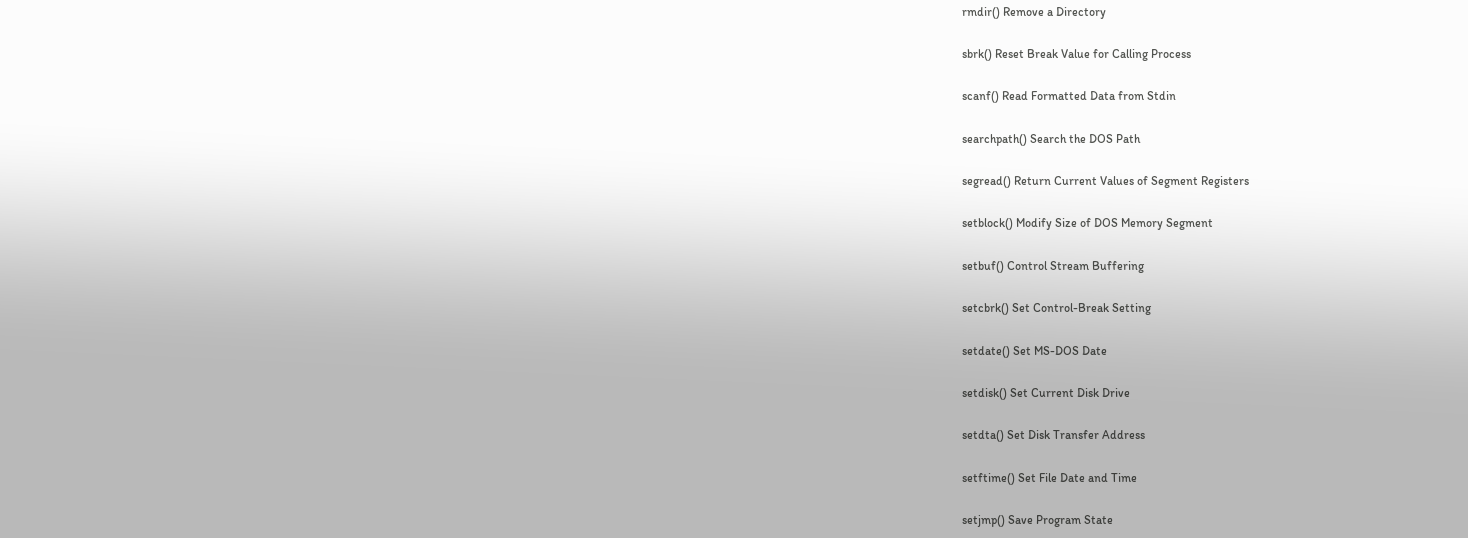rmdir() Remove a Directory

sbrk() Reset Break Value for Calling Process

scanf() Read Formatted Data from Stdin

searchpath() Search the DOS Path

segread() Return Current Values of Segment Registers

setblock() Modify Size of DOS Memory Segment

setbuf() Control Stream Buffering

setcbrk() Set Control-Break Setting

setdate() Set MS-DOS Date

setdisk() Set Current Disk Drive

setdta() Set Disk Transfer Address

setftime() Set File Date and Time

setjmp() Save Program State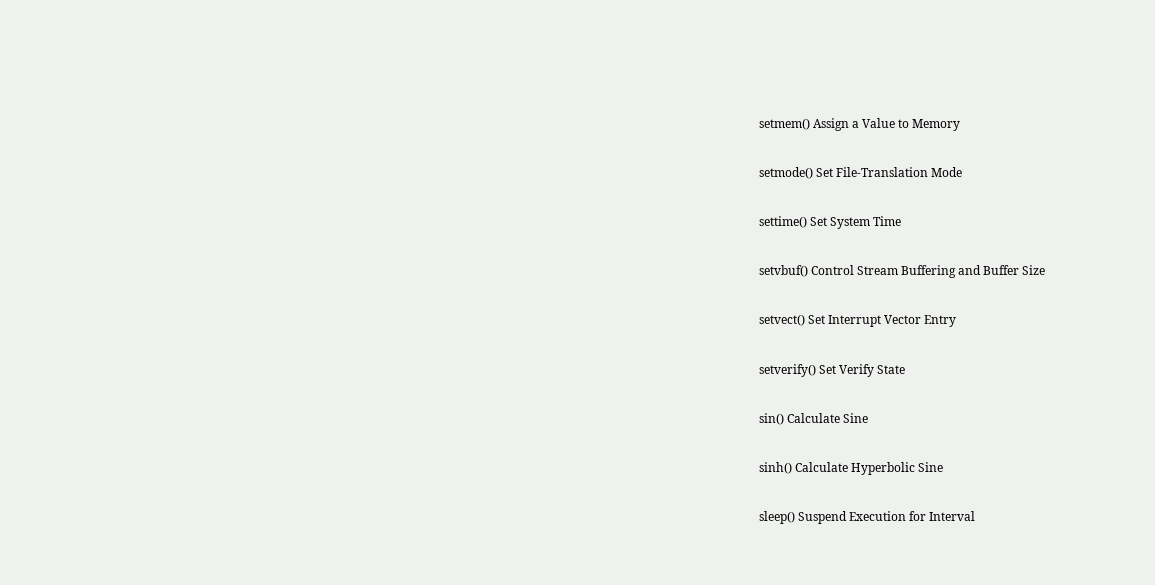setmem() Assign a Value to Memory

setmode() Set File-Translation Mode

settime() Set System Time

setvbuf() Control Stream Buffering and Buffer Size

setvect() Set Interrupt Vector Entry

setverify() Set Verify State

sin() Calculate Sine

sinh() Calculate Hyperbolic Sine

sleep() Suspend Execution for Interval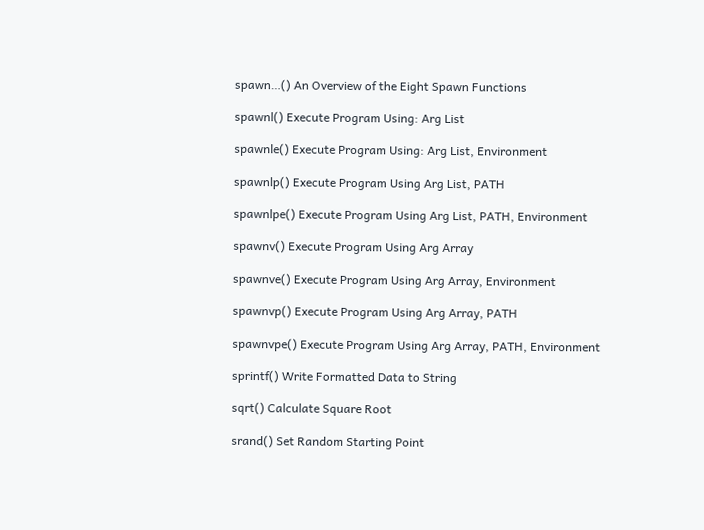spawn…() An Overview of the Eight Spawn Functions

spawnl() Execute Program Using: Arg List

spawnle() Execute Program Using: Arg List, Environment

spawnlp() Execute Program Using Arg List, PATH

spawnlpe() Execute Program Using Arg List, PATH, Environment

spawnv() Execute Program Using Arg Array

spawnve() Execute Program Using Arg Array, Environment

spawnvp() Execute Program Using Arg Array, PATH

spawnvpe() Execute Program Using Arg Array, PATH, Environment

sprintf() Write Formatted Data to String

sqrt() Calculate Square Root

srand() Set Random Starting Point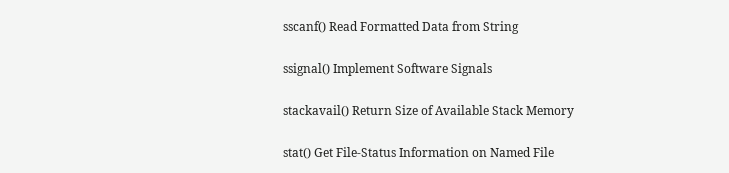sscanf() Read Formatted Data from String

ssignal() Implement Software Signals

stackavail() Return Size of Available Stack Memory

stat() Get File-Status Information on Named File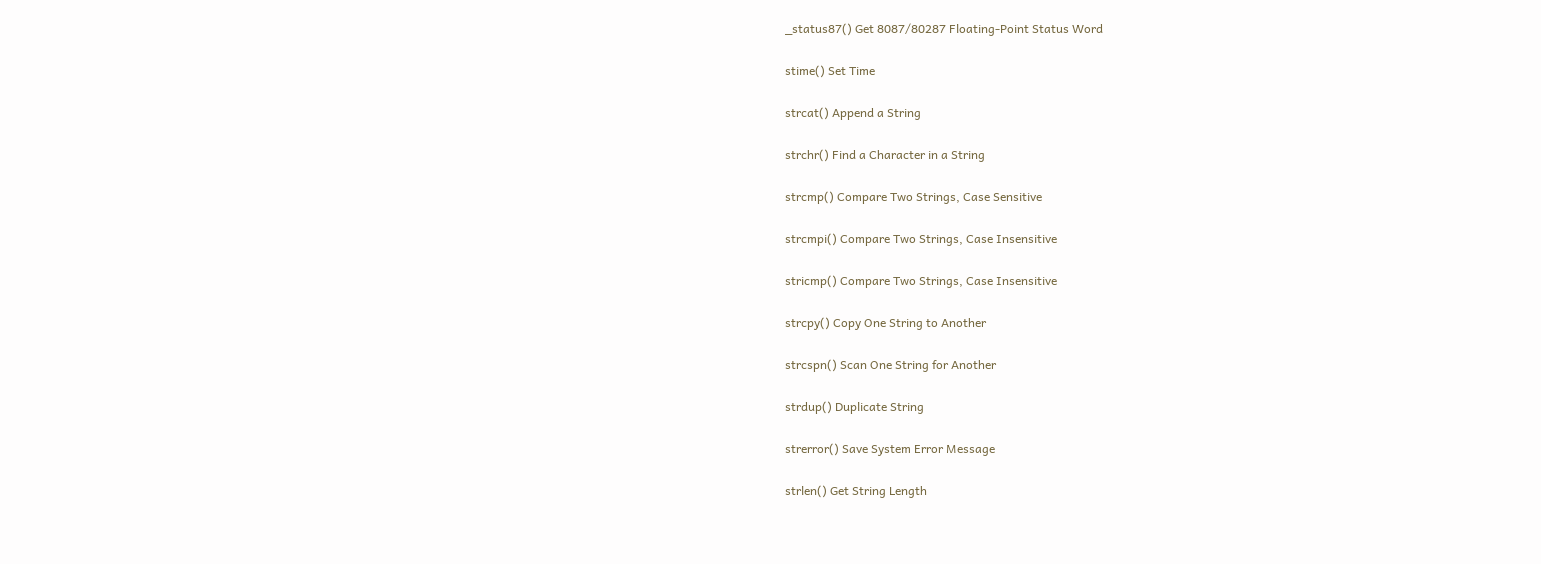_status87() Get 8087/80287 Floating-Point Status Word

stime() Set Time

strcat() Append a String

strchr() Find a Character in a String

strcmp() Compare Two Strings, Case Sensitive

strcmpi() Compare Two Strings, Case Insensitive

stricmp() Compare Two Strings, Case Insensitive

strcpy() Copy One String to Another

strcspn() Scan One String for Another

strdup() Duplicate String

strerror() Save System Error Message

strlen() Get String Length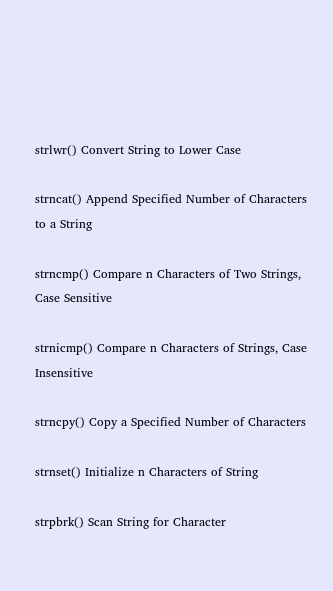strlwr() Convert String to Lower Case

strncat() Append Specified Number of Characters to a String

strncmp() Compare n Characters of Two Strings, Case Sensitive

strnicmp() Compare n Characters of Strings, Case Insensitive

strncpy() Copy a Specified Number of Characters

strnset() Initialize n Characters of String

strpbrk() Scan String for Character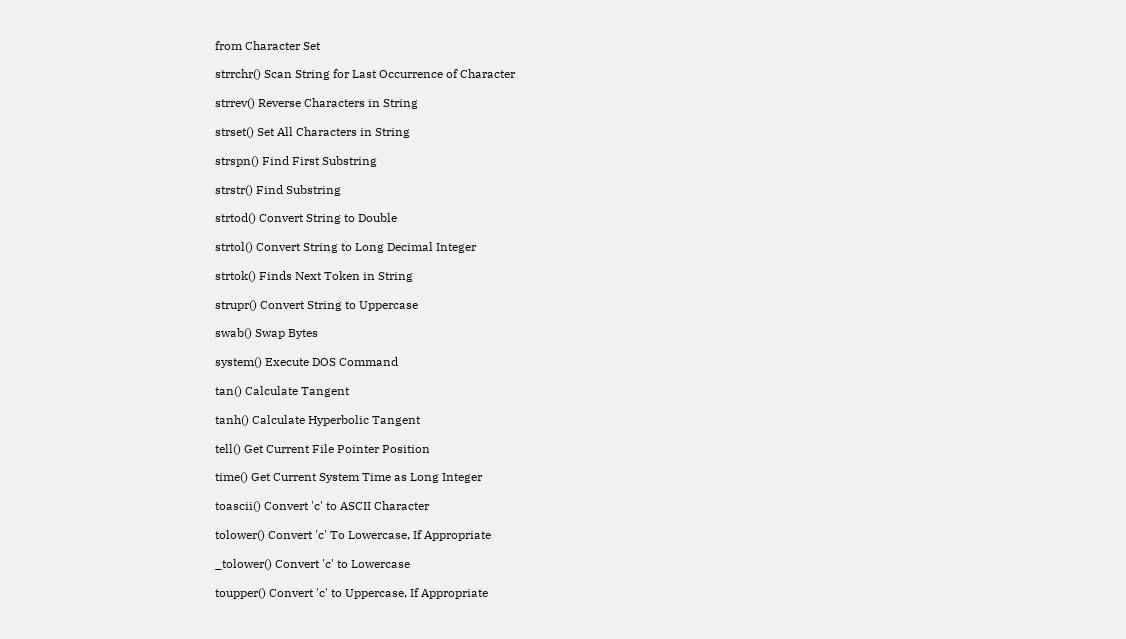from Character Set

strrchr() Scan String for Last Occurrence of Character

strrev() Reverse Characters in String

strset() Set All Characters in String

strspn() Find First Substring

strstr() Find Substring

strtod() Convert String to Double

strtol() Convert String to Long Decimal Integer

strtok() Finds Next Token in String

strupr() Convert String to Uppercase

swab() Swap Bytes

system() Execute DOS Command

tan() Calculate Tangent

tanh() Calculate Hyperbolic Tangent

tell() Get Current File Pointer Position

time() Get Current System Time as Long Integer

toascii() Convert 'c' to ASCII Character

tolower() Convert 'c' To Lowercase, If Appropriate

_tolower() Convert 'c' to Lowercase

toupper() Convert 'c' to Uppercase, If Appropriate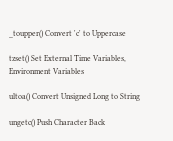_toupper() Convert 'c' to Uppercase

tzset() Set External Time Variables, Environment Variables

ultoa() Convert Unsigned Long to String

ungetc() Push Character Back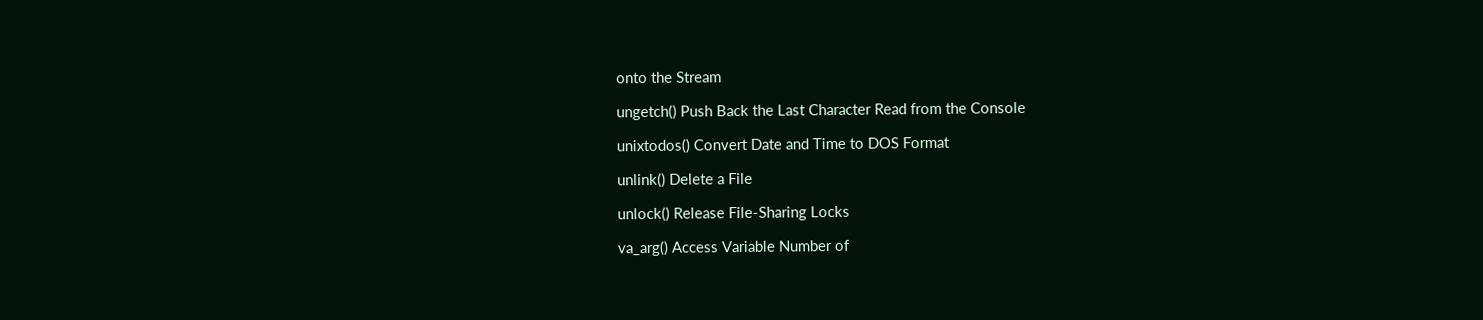onto the Stream

ungetch() Push Back the Last Character Read from the Console

unixtodos() Convert Date and Time to DOS Format

unlink() Delete a File

unlock() Release File-Sharing Locks

va_arg() Access Variable Number of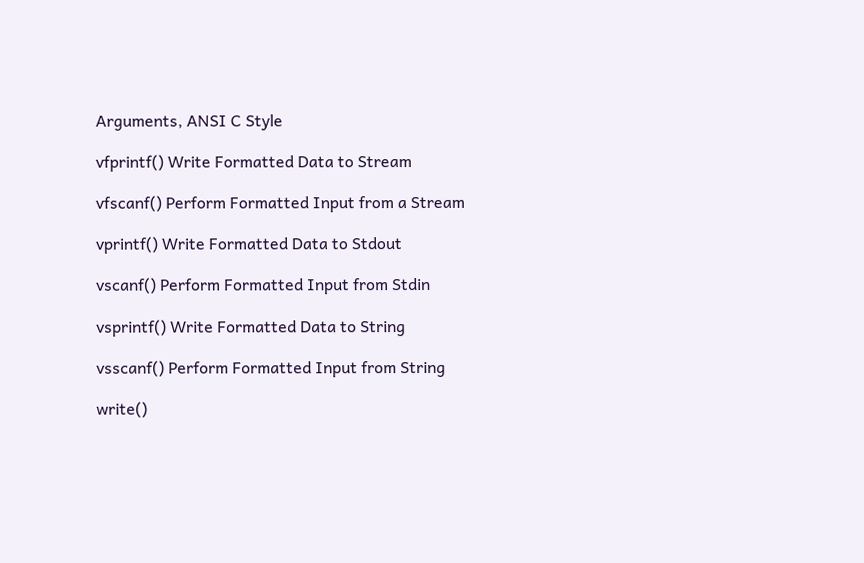Arguments, ANSI C Style

vfprintf() Write Formatted Data to Stream

vfscanf() Perform Formatted Input from a Stream

vprintf() Write Formatted Data to Stdout

vscanf() Perform Formatted Input from Stdin

vsprintf() Write Formatted Data to String

vsscanf() Perform Formatted Input from String

write()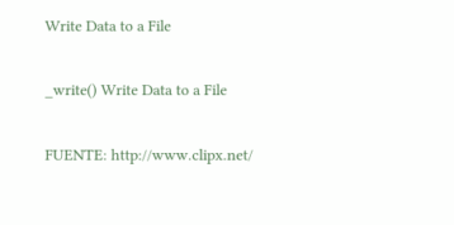Write Data to a File

_write() Write Data to a File

FUENTE: http://www.clipx.net/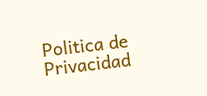Politica de Privacidad